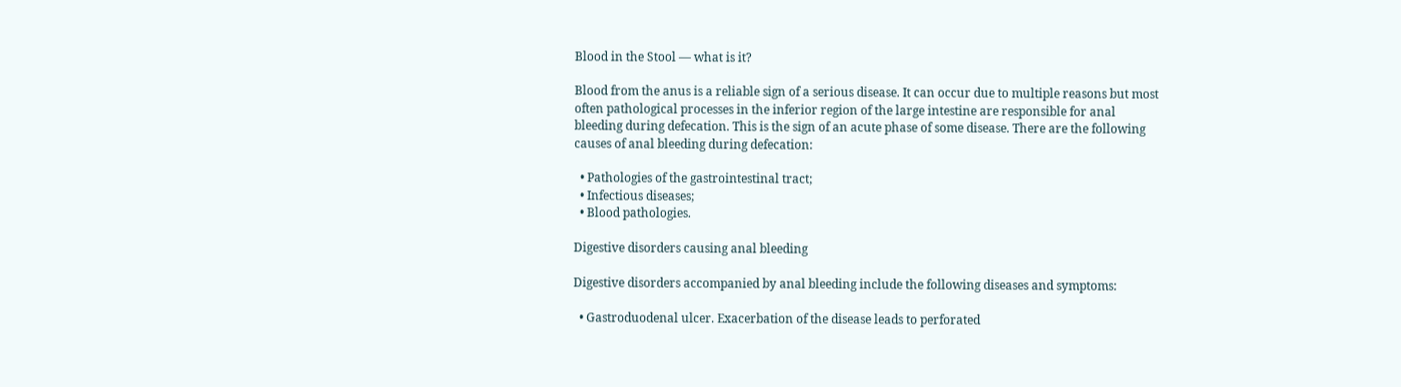Blood in the Stool — what is it?

Blood from the anus is a reliable sign of a serious disease. It can occur due to multiple reasons but most often pathological processes in the inferior region of the large intestine are responsible for anal bleeding during defecation. This is the sign of an acute phase of some disease. There are the following causes of anal bleeding during defecation:

  • Pathologies of the gastrointestinal tract;
  • Infectious diseases;
  • Blood pathologies.

Digestive disorders causing anal bleeding

Digestive disorders accompanied by anal bleeding include the following diseases and symptoms:

  • Gastroduodenal ulcer. Exacerbation of the disease leads to perforated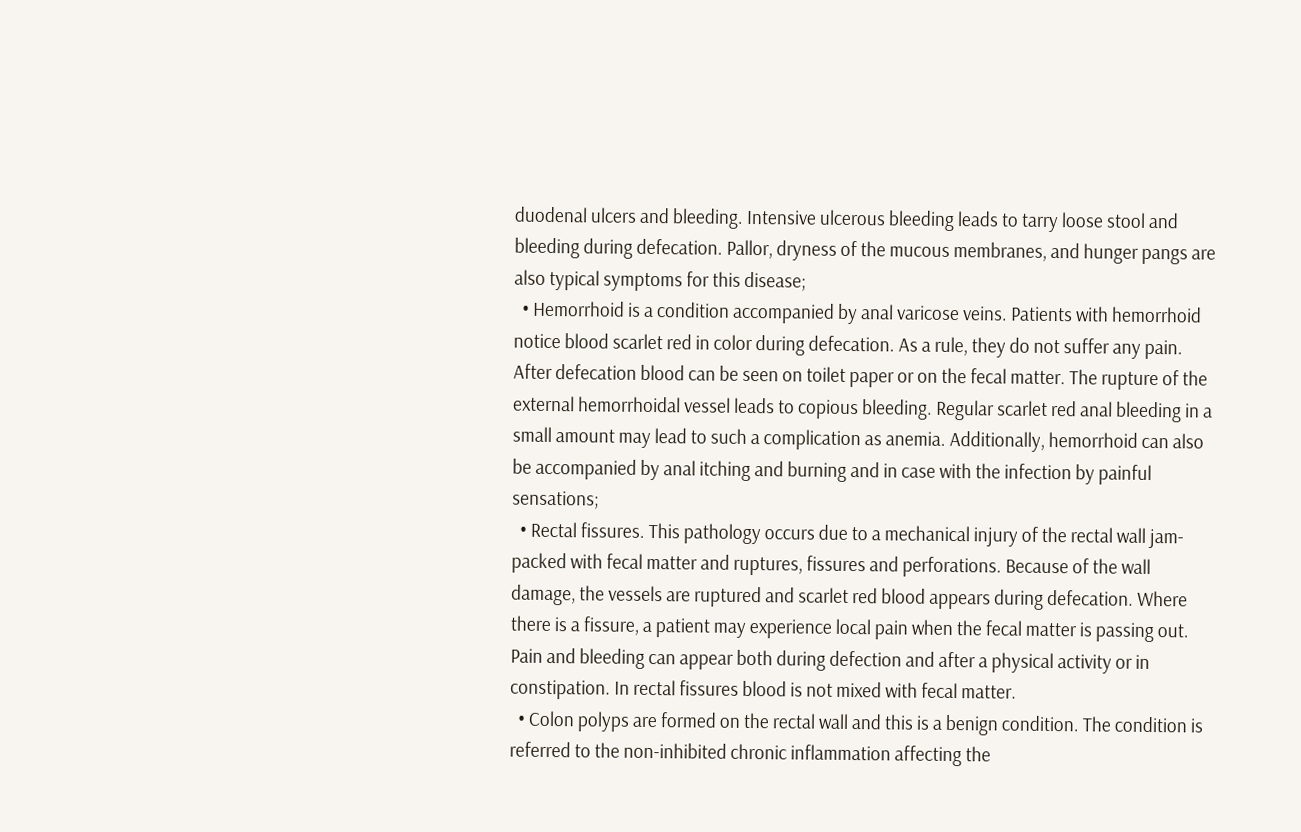duodenal ulcers and bleeding. Intensive ulcerous bleeding leads to tarry loose stool and bleeding during defecation. Pallor, dryness of the mucous membranes, and hunger pangs are also typical symptoms for this disease;
  • Hemorrhoid is a condition accompanied by anal varicose veins. Patients with hemorrhoid notice blood scarlet red in color during defecation. As a rule, they do not suffer any pain. After defecation blood can be seen on toilet paper or on the fecal matter. The rupture of the external hemorrhoidal vessel leads to copious bleeding. Regular scarlet red anal bleeding in a small amount may lead to such a complication as anemia. Additionally, hemorrhoid can also be accompanied by anal itching and burning and in case with the infection by painful sensations;
  • Rectal fissures. This pathology occurs due to a mechanical injury of the rectal wall jam-packed with fecal matter and ruptures, fissures and perforations. Because of the wall damage, the vessels are ruptured and scarlet red blood appears during defecation. Where there is a fissure, a patient may experience local pain when the fecal matter is passing out. Pain and bleeding can appear both during defection and after a physical activity or in constipation. In rectal fissures blood is not mixed with fecal matter.
  • Colon polyps are formed on the rectal wall and this is a benign condition. The condition is referred to the non-inhibited chronic inflammation affecting the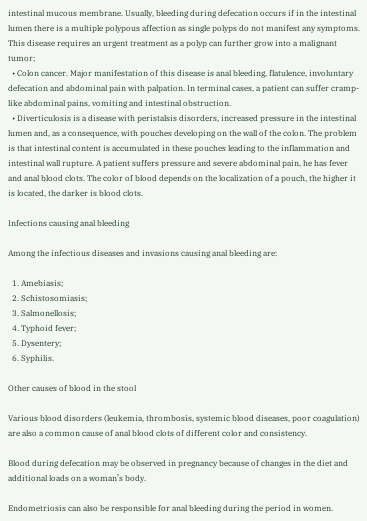intestinal mucous membrane. Usually, bleeding during defecation occurs if in the intestinal lumen there is a multiple polypous affection as single polyps do not manifest any symptoms. This disease requires an urgent treatment as a polyp can further grow into a malignant tumor;
  • Colon cancer. Major manifestation of this disease is anal bleeding, flatulence, involuntary defecation and abdominal pain with palpation. In terminal cases, a patient can suffer cramp-like abdominal pains, vomiting and intestinal obstruction.
  • Diverticulosis is a disease with peristalsis disorders, increased pressure in the intestinal lumen and, as a consequence, with pouches developing on the wall of the colon. The problem is that intestinal content is accumulated in these pouches leading to the inflammation and intestinal wall rupture. A patient suffers pressure and severe abdominal pain, he has fever and anal blood clots. The color of blood depends on the localization of a pouch, the higher it is located, the darker is blood clots.

Infections causing anal bleeding

Among the infectious diseases and invasions causing anal bleeding are:

  1. Amebiasis;
  2. Schistosomiasis;
  3. Salmonellosis;
  4. Typhoid fever;
  5. Dysentery;
  6. Syphilis.

Other causes of blood in the stool

Various blood disorders (leukemia, thrombosis, systemic blood diseases, poor coagulation) are also a common cause of anal blood clots of different color and consistency.

Blood during defecation may be observed in pregnancy because of changes in the diet and additional loads on a woman’s body.

Endometriosis can also be responsible for anal bleeding during the period in women.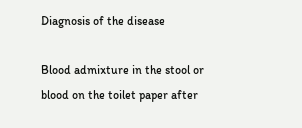Diagnosis of the disease

Blood admixture in the stool or blood on the toilet paper after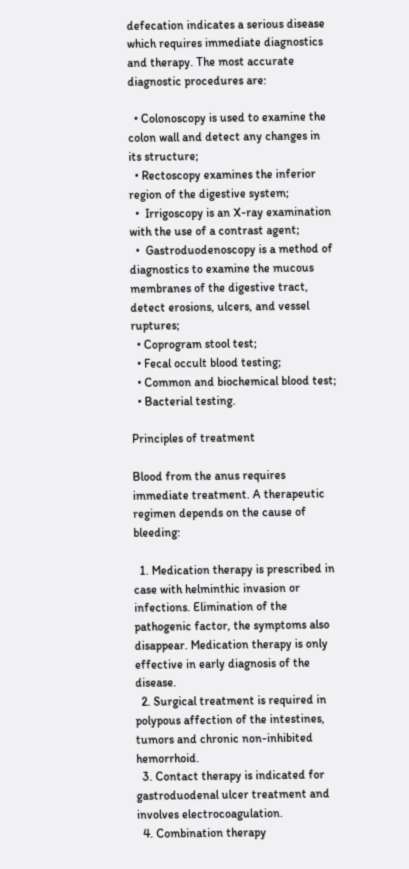defecation indicates a serious disease which requires immediate diagnostics and therapy. The most accurate diagnostic procedures are:

  • Colonoscopy is used to examine the colon wall and detect any changes in its structure;
  • Rectoscopy examines the inferior region of the digestive system;
  •  Irrigoscopy is an X-ray examination with the use of a contrast agent;
  •  Gastroduodenoscopy is a method of diagnostics to examine the mucous membranes of the digestive tract, detect erosions, ulcers, and vessel ruptures;
  • Coprogram stool test;
  • Fecal occult blood testing;
  • Common and biochemical blood test;
  • Bacterial testing.

Principles of treatment

Blood from the anus requires immediate treatment. A therapeutic regimen depends on the cause of bleeding:

  1. Medication therapy is prescribed in case with helminthic invasion or infections. Elimination of the pathogenic factor, the symptoms also disappear. Medication therapy is only effective in early diagnosis of the disease.
  2. Surgical treatment is required in polypous affection of the intestines, tumors and chronic non-inhibited hemorrhoid.
  3. Contact therapy is indicated for gastroduodenal ulcer treatment and involves electrocoagulation.
  4. Combination therapy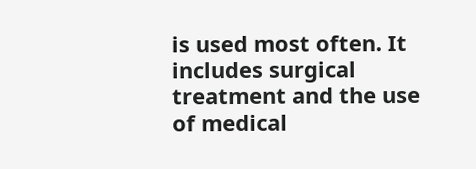is used most often. It includes surgical treatment and the use of medical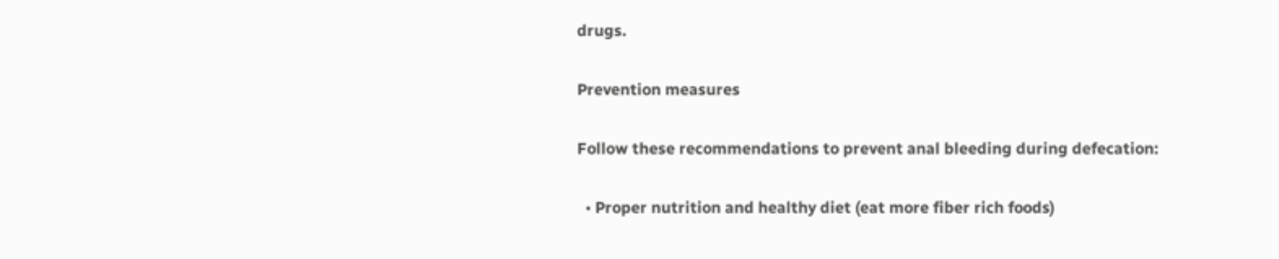drugs.

Prevention measures

Follow these recommendations to prevent anal bleeding during defecation:

  • Proper nutrition and healthy diet (eat more fiber rich foods)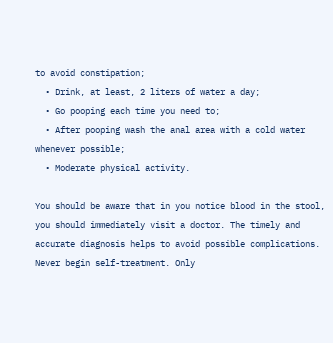to avoid constipation;
  • Drink, at least, 2 liters of water a day;
  • Go pooping each time you need to;
  • After pooping wash the anal area with a cold water whenever possible;
  • Moderate physical activity.

You should be aware that in you notice blood in the stool, you should immediately visit a doctor. The timely and accurate diagnosis helps to avoid possible complications. Never begin self-treatment. Only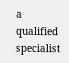a qualified specialist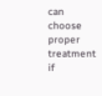can choose proper treatment if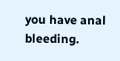you have anal bleeding.